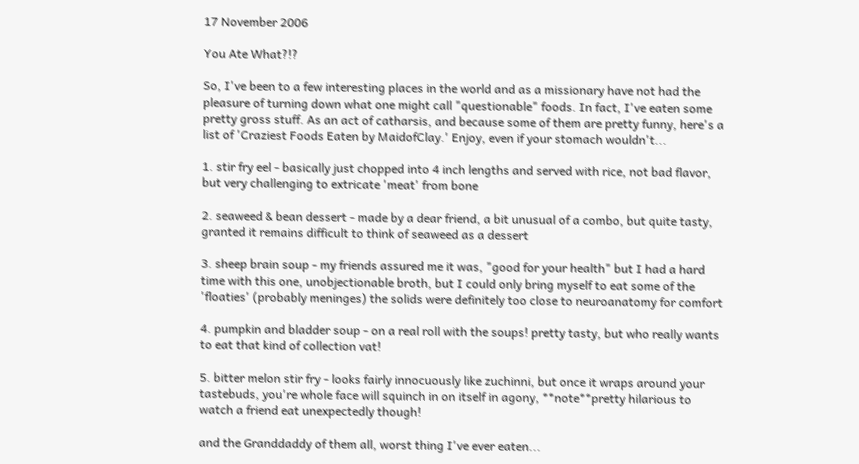17 November 2006

You Ate What?!?

So, I've been to a few interesting places in the world and as a missionary have not had the pleasure of turning down what one might call "questionable" foods. In fact, I've eaten some pretty gross stuff. As an act of catharsis, and because some of them are pretty funny, here's a list of 'Craziest Foods Eaten by MaidofClay.' Enjoy, even if your stomach wouldn't...

1. stir fry eel - basically just chopped into 4 inch lengths and served with rice, not bad flavor, but very challenging to extricate 'meat' from bone

2. seaweed & bean dessert - made by a dear friend, a bit unusual of a combo, but quite tasty, granted it remains difficult to think of seaweed as a dessert

3. sheep brain soup - my friends assured me it was, "good for your health" but I had a hard time with this one, unobjectionable broth, but I could only bring myself to eat some of the 'floaties' (probably meninges) the solids were definitely too close to neuroanatomy for comfort

4. pumpkin and bladder soup - on a real roll with the soups! pretty tasty, but who really wants to eat that kind of collection vat!

5. bitter melon stir fry - looks fairly innocuously like zuchinni, but once it wraps around your tastebuds, you're whole face will squinch in on itself in agony, **note**pretty hilarious to watch a friend eat unexpectedly though!

and the Granddaddy of them all, worst thing I've ever eaten...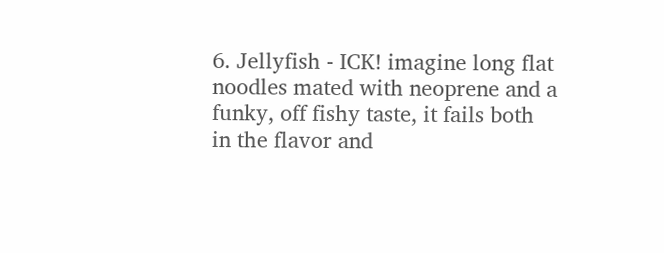6. Jellyfish - ICK! imagine long flat noodles mated with neoprene and a funky, off fishy taste, it fails both in the flavor and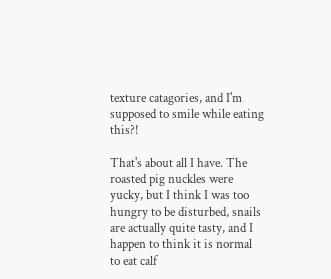texture catagories, and I'm supposed to smile while eating this?!

That's about all I have. The roasted pig nuckles were yucky, but I think I was too hungry to be disturbed, snails are actually quite tasty, and I happen to think it is normal to eat calf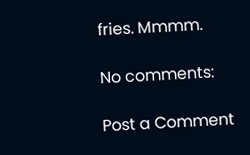fries. Mmmm.

No comments:

Post a Comment